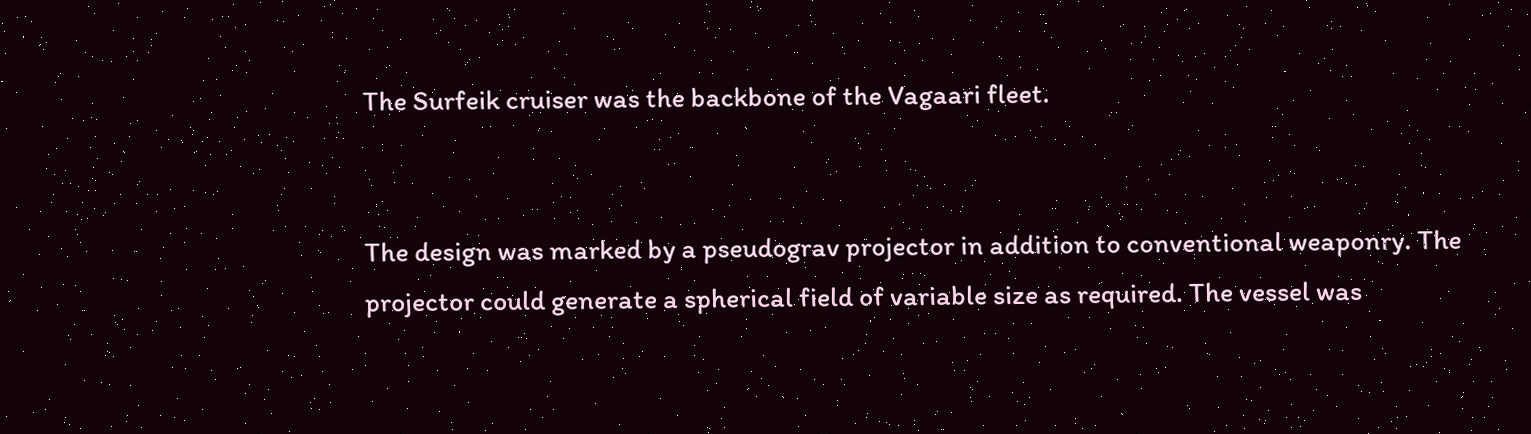The Surfeik cruiser was the backbone of the Vagaari fleet.


The design was marked by a pseudograv projector in addition to conventional weaponry. The projector could generate a spherical field of variable size as required. The vessel was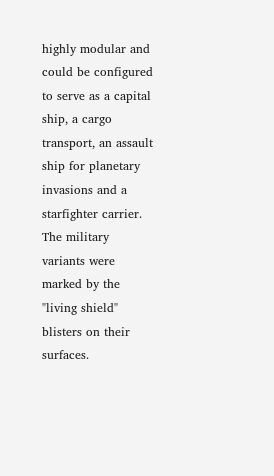highly modular and could be configured to serve as a capital ship, a cargo transport, an assault ship for planetary invasions and a starfighter carrier. The military variants were marked by the "living shield" blisters on their surfaces.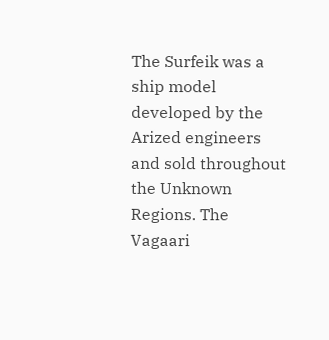The Surfeik was a ship model developed by the Arized engineers and sold throughout the Unknown Regions. The Vagaari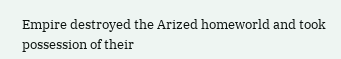Empire destroyed the Arized homeworld and took possession of their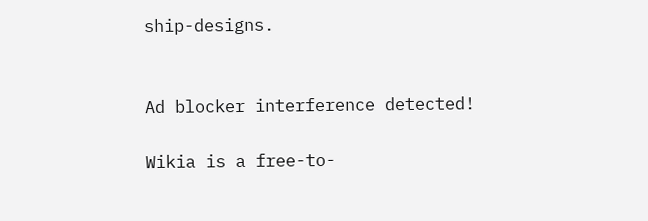ship-designs.


Ad blocker interference detected!

Wikia is a free-to-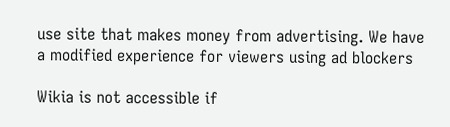use site that makes money from advertising. We have a modified experience for viewers using ad blockers

Wikia is not accessible if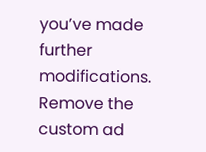you’ve made further modifications. Remove the custom ad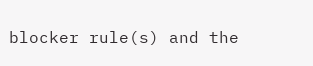blocker rule(s) and the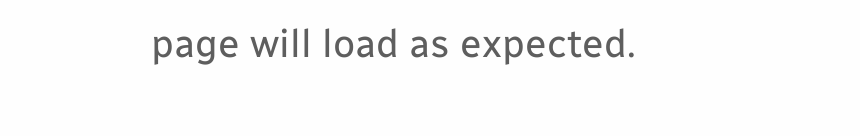page will load as expected.